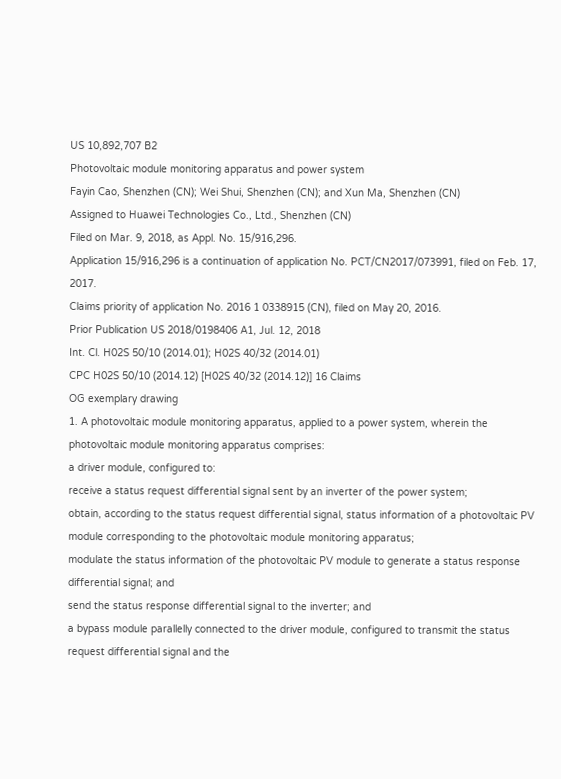US 10,892,707 B2
Photovoltaic module monitoring apparatus and power system
Fayin Cao, Shenzhen (CN); Wei Shui, Shenzhen (CN); and Xun Ma, Shenzhen (CN)
Assigned to Huawei Technologies Co., Ltd., Shenzhen (CN)
Filed on Mar. 9, 2018, as Appl. No. 15/916,296.
Application 15/916,296 is a continuation of application No. PCT/CN2017/073991, filed on Feb. 17, 2017.
Claims priority of application No. 2016 1 0338915 (CN), filed on May 20, 2016.
Prior Publication US 2018/0198406 A1, Jul. 12, 2018
Int. Cl. H02S 50/10 (2014.01); H02S 40/32 (2014.01)
CPC H02S 50/10 (2014.12) [H02S 40/32 (2014.12)] 16 Claims
OG exemplary drawing
1. A photovoltaic module monitoring apparatus, applied to a power system, wherein the photovoltaic module monitoring apparatus comprises:
a driver module, configured to:
receive a status request differential signal sent by an inverter of the power system;
obtain, according to the status request differential signal, status information of a photovoltaic PV module corresponding to the photovoltaic module monitoring apparatus;
modulate the status information of the photovoltaic PV module to generate a status response differential signal; and
send the status response differential signal to the inverter; and
a bypass module parallelly connected to the driver module, configured to transmit the status request differential signal and the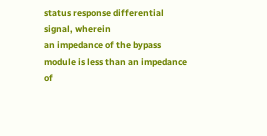status response differential signal, wherein
an impedance of the bypass module is less than an impedance of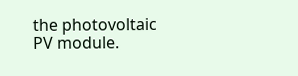the photovoltaic PV module.